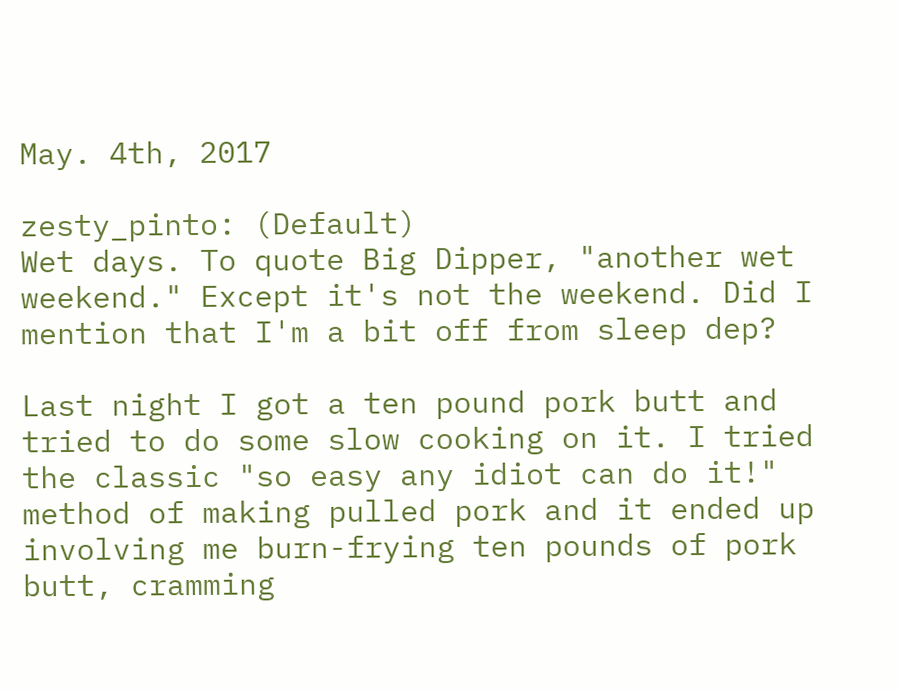May. 4th, 2017

zesty_pinto: (Default)
Wet days. To quote Big Dipper, "another wet weekend." Except it's not the weekend. Did I mention that I'm a bit off from sleep dep?

Last night I got a ten pound pork butt and tried to do some slow cooking on it. I tried the classic "so easy any idiot can do it!" method of making pulled pork and it ended up involving me burn-frying ten pounds of pork butt, cramming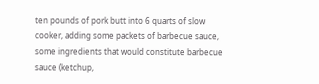ten pounds of pork butt into 6 quarts of slow cooker, adding some packets of barbecue sauce, some ingredients that would constitute barbecue sauce (ketchup,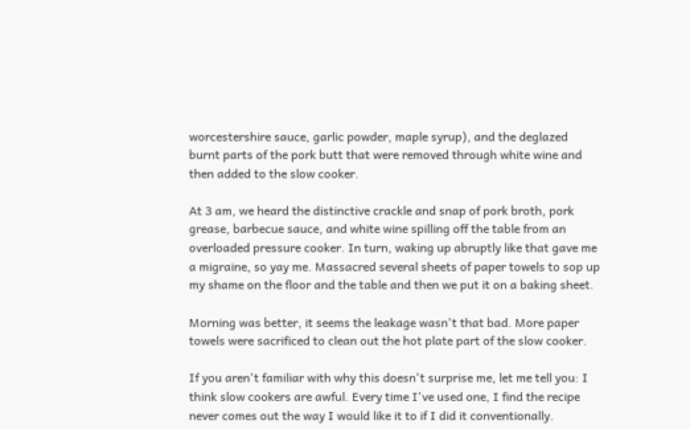worcestershire sauce, garlic powder, maple syrup), and the deglazed burnt parts of the pork butt that were removed through white wine and then added to the slow cooker.

At 3 am, we heard the distinctive crackle and snap of pork broth, pork grease, barbecue sauce, and white wine spilling off the table from an overloaded pressure cooker. In turn, waking up abruptly like that gave me a migraine, so yay me. Massacred several sheets of paper towels to sop up my shame on the floor and the table and then we put it on a baking sheet.

Morning was better, it seems the leakage wasn't that bad. More paper towels were sacrificed to clean out the hot plate part of the slow cooker.

If you aren't familiar with why this doesn't surprise me, let me tell you: I think slow cookers are awful. Every time I've used one, I find the recipe never comes out the way I would like it to if I did it conventionally.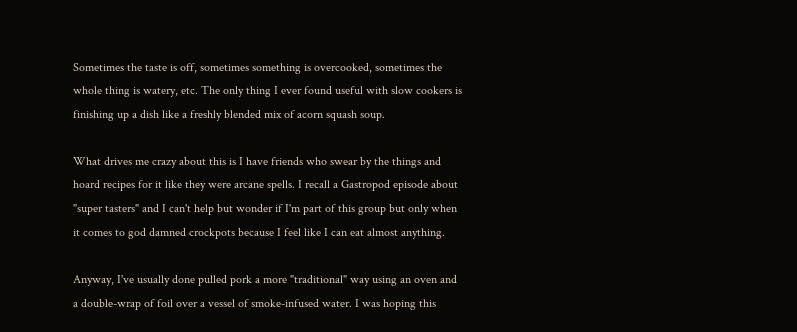Sometimes the taste is off, sometimes something is overcooked, sometimes the whole thing is watery, etc. The only thing I ever found useful with slow cookers is finishing up a dish like a freshly blended mix of acorn squash soup.

What drives me crazy about this is I have friends who swear by the things and hoard recipes for it like they were arcane spells. I recall a Gastropod episode about "super tasters" and I can't help but wonder if I'm part of this group but only when it comes to god damned crockpots because I feel like I can eat almost anything.

Anyway, I've usually done pulled pork a more "traditional" way using an oven and a double-wrap of foil over a vessel of smoke-infused water. I was hoping this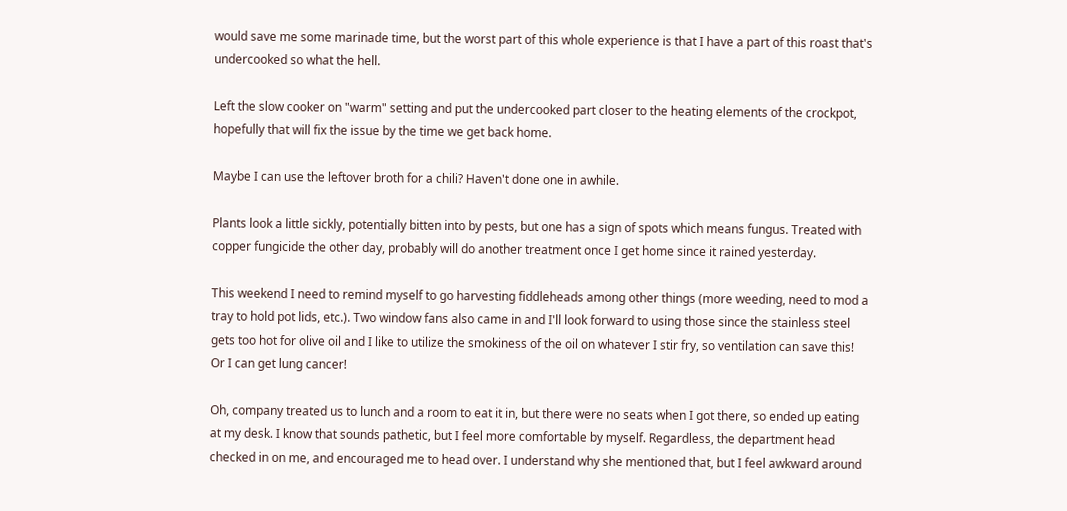would save me some marinade time, but the worst part of this whole experience is that I have a part of this roast that's undercooked so what the hell.

Left the slow cooker on "warm" setting and put the undercooked part closer to the heating elements of the crockpot, hopefully that will fix the issue by the time we get back home.

Maybe I can use the leftover broth for a chili? Haven't done one in awhile.

Plants look a little sickly, potentially bitten into by pests, but one has a sign of spots which means fungus. Treated with copper fungicide the other day, probably will do another treatment once I get home since it rained yesterday.

This weekend I need to remind myself to go harvesting fiddleheads among other things (more weeding, need to mod a tray to hold pot lids, etc.). Two window fans also came in and I'll look forward to using those since the stainless steel gets too hot for olive oil and I like to utilize the smokiness of the oil on whatever I stir fry, so ventilation can save this! Or I can get lung cancer!

Oh, company treated us to lunch and a room to eat it in, but there were no seats when I got there, so ended up eating at my desk. I know that sounds pathetic, but I feel more comfortable by myself. Regardless, the department head checked in on me, and encouraged me to head over. I understand why she mentioned that, but I feel awkward around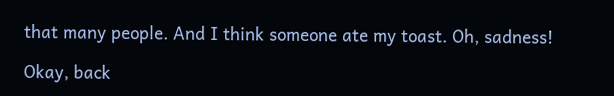that many people. And I think someone ate my toast. Oh, sadness!

Okay, back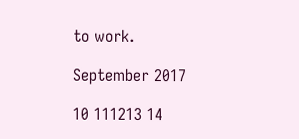to work.

September 2017

10 111213 14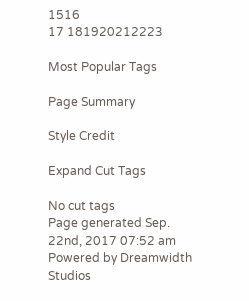1516
17 181920212223

Most Popular Tags

Page Summary

Style Credit

Expand Cut Tags

No cut tags
Page generated Sep. 22nd, 2017 07:52 am
Powered by Dreamwidth Studios